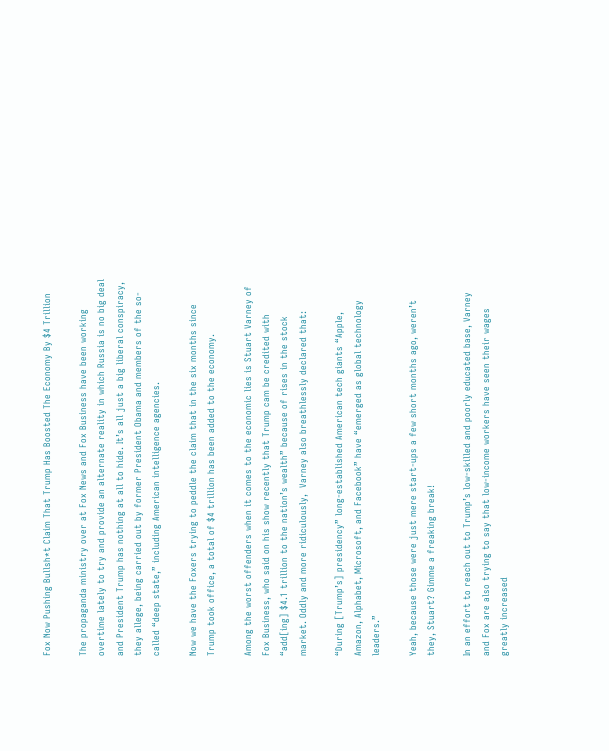Fox Now Pushing Bullsh*t Claim That Trump Has Boosted The Economy By $4 Trillion

The propaganda ministry over at Fox News and Fox Business have been working overtime lately to try and provide an alternate reality in which Russia is no big deal and President Trump has nothing at all to hide. It’s all just a big liberal conspiracy, they allege, being carried out by former President Obama and members of the so-called “deep state,” including American intelligence agencies.

Now we have the Foxers trying to peddle the claim that in the six months since Trump took office, a total of $4 trillion has been added to the economy.

Among the worst offenders when it comes to the economic lies is Stuart Varney of Fox Business, who said on his show recently that Trump cam be credited with “add[ing] $4.1 trillion to the nation’s wealth” because of rises in the stock market. Oddly and more ridiculously,  Varney also breathlessly declared that:

“During [Trump’s] presidency” long-established American tech giants “Apple, Amazon, Alphabet, Microsoft, and Facebook” have “emerged as global technology leaders.”

Yeah, because those were just mere start-ups a few short months ago, weren’t they, Stuart? Gimme a freaking break!

In an effort to reach out to Trump’s low-skilled and poorly educated base, Varney and Fox are also trying to say that low-income workers have seen their wages greatly increased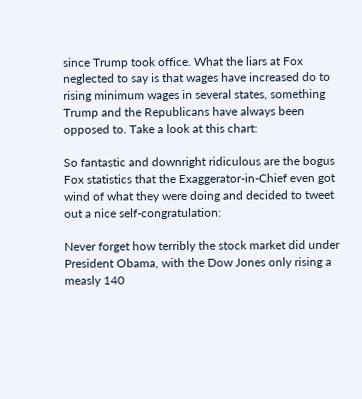since Trump took office. What the liars at Fox neglected to say is that wages have increased do to rising minimum wages in several states, something Trump and the Republicans have always been opposed to. Take a look at this chart:

So fantastic and downright ridiculous are the bogus Fox statistics that the Exaggerator-in-Chief even got wind of what they were doing and decided to tweet out a nice self-congratulation:

Never forget how terribly the stock market did under President Obama, with the Dow Jones only rising a measly 140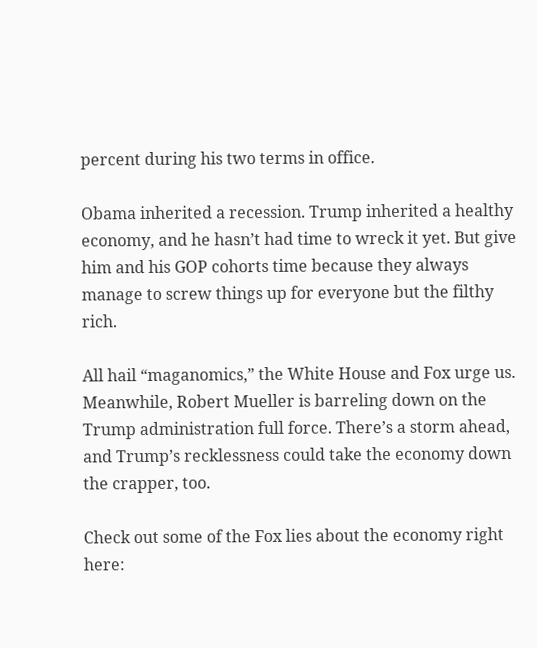percent during his two terms in office.

Obama inherited a recession. Trump inherited a healthy economy, and he hasn’t had time to wreck it yet. But give him and his GOP cohorts time because they always manage to screw things up for everyone but the filthy rich.

All hail “maganomics,” the White House and Fox urge us. Meanwhile, Robert Mueller is barreling down on the Trump administration full force. There’s a storm ahead, and Trump’s recklessness could take the economy down the crapper, too.

Check out some of the Fox lies about the economy right here: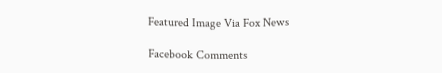Featured Image Via Fox News

Facebook Comments